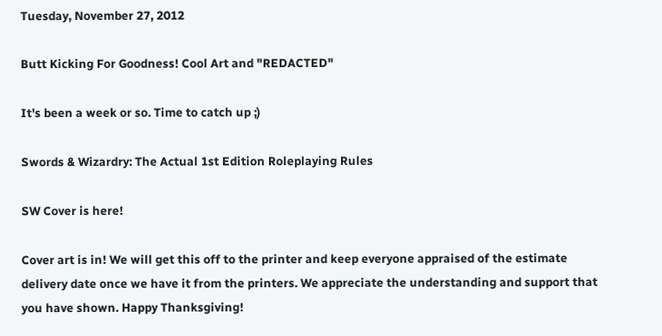Tuesday, November 27, 2012

Butt Kicking For Goodness! Cool Art and "REDACTED"

It's been a week or so. Time to catch up ;)

Swords & Wizardry: The Actual 1st Edition Roleplaying Rules

SW Cover is here!

Cover art is in! We will get this off to the printer and keep everyone appraised of the estimate delivery date once we have it from the printers. We appreciate the understanding and support that you have shown. Happy Thanksgiving!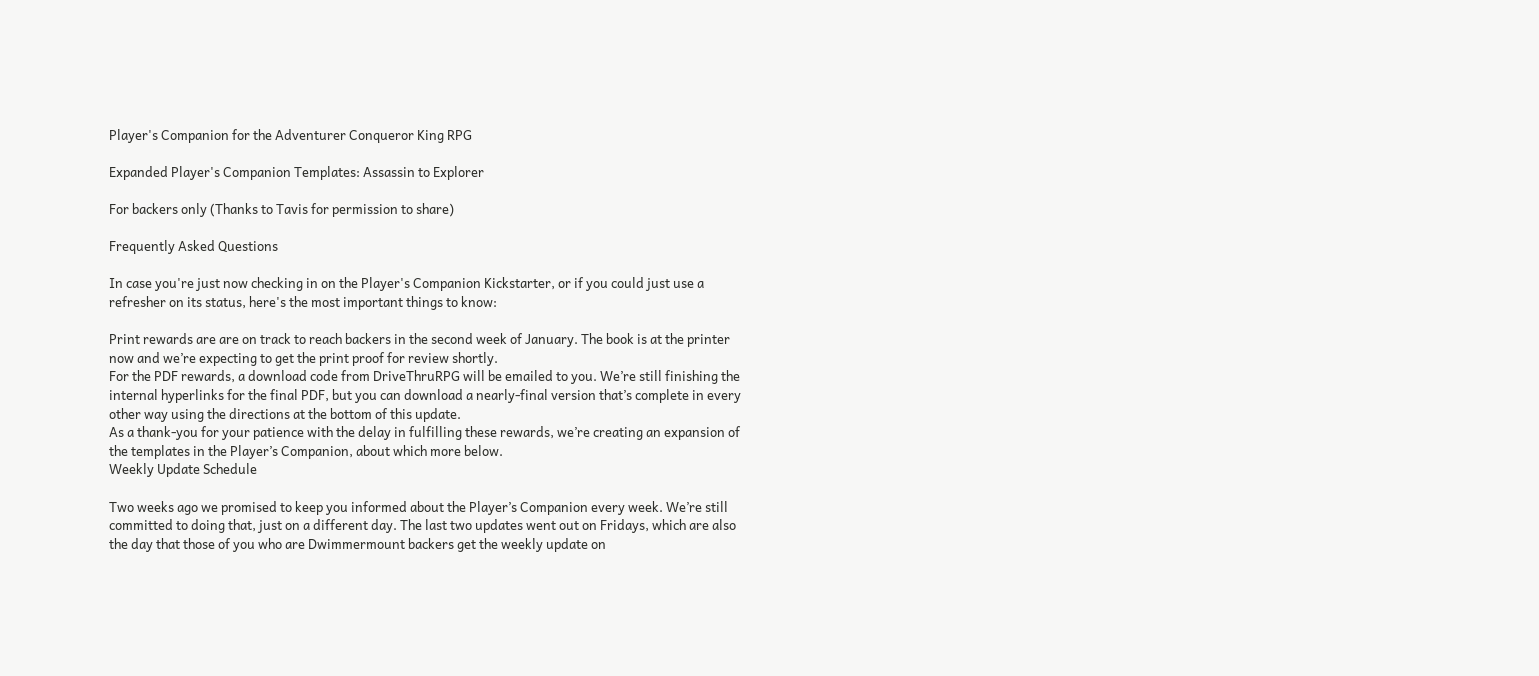Player's Companion for the Adventurer Conqueror King RPG

Expanded Player's Companion Templates: Assassin to Explorer

For backers only (Thanks to Tavis for permission to share)

Frequently Asked Questions

In case you're just now checking in on the Player's Companion Kickstarter, or if you could just use a refresher on its status, here's the most important things to know:

Print rewards are are on track to reach backers in the second week of January. The book is at the printer now and we’re expecting to get the print proof for review shortly.
For the PDF rewards, a download code from DriveThruRPG will be emailed to you. We’re still finishing the internal hyperlinks for the final PDF, but you can download a nearly-final version that’s complete in every other way using the directions at the bottom of this update.
As a thank-you for your patience with the delay in fulfilling these rewards, we’re creating an expansion of the templates in the Player’s Companion, about which more below.
Weekly Update Schedule

Two weeks ago we promised to keep you informed about the Player’s Companion every week. We’re still committed to doing that, just on a different day. The last two updates went out on Fridays, which are also the day that those of you who are Dwimmermount backers get the weekly update on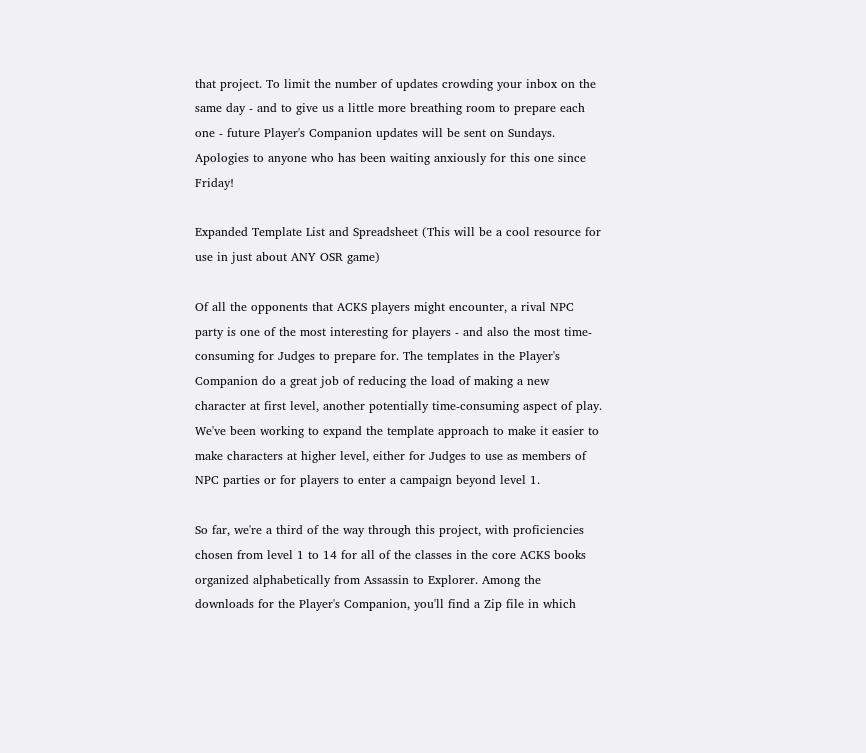that project. To limit the number of updates crowding your inbox on the same day - and to give us a little more breathing room to prepare each one - future Player's Companion updates will be sent on Sundays. Apologies to anyone who has been waiting anxiously for this one since Friday!

Expanded Template List and Spreadsheet (This will be a cool resource for use in just about ANY OSR game)

Of all the opponents that ACKS players might encounter, a rival NPC party is one of the most interesting for players - and also the most time-consuming for Judges to prepare for. The templates in the Player's Companion do a great job of reducing the load of making a new character at first level, another potentially time-consuming aspect of play. We've been working to expand the template approach to make it easier to make characters at higher level, either for Judges to use as members of NPC parties or for players to enter a campaign beyond level 1.

So far, we're a third of the way through this project, with proficiencies chosen from level 1 to 14 for all of the classes in the core ACKS books organized alphabetically from Assassin to Explorer. Among the downloads for the Player's Companion, you'll find a Zip file in which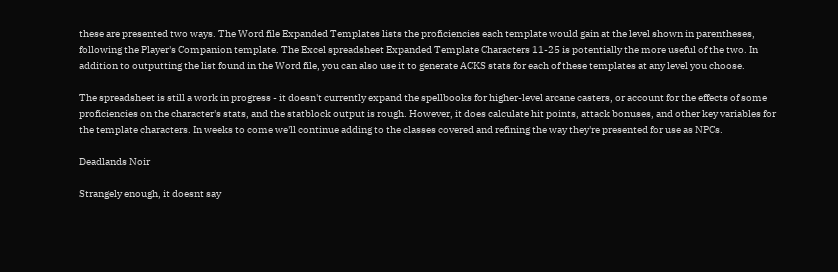these are presented two ways. The Word file Expanded Templates lists the proficiencies each template would gain at the level shown in parentheses, following the Player's Companion template. The Excel spreadsheet Expanded Template Characters 11-25 is potentially the more useful of the two. In addition to outputting the list found in the Word file, you can also use it to generate ACKS stats for each of these templates at any level you choose.

The spreadsheet is still a work in progress - it doesn't currently expand the spellbooks for higher-level arcane casters, or account for the effects of some proficiencies on the character's stats, and the statblock output is rough. However, it does calculate hit points, attack bonuses, and other key variables for the template characters. In weeks to come we'll continue adding to the classes covered and refining the way they're presented for use as NPCs.

Deadlands Noir

Strangely enough, it doesnt say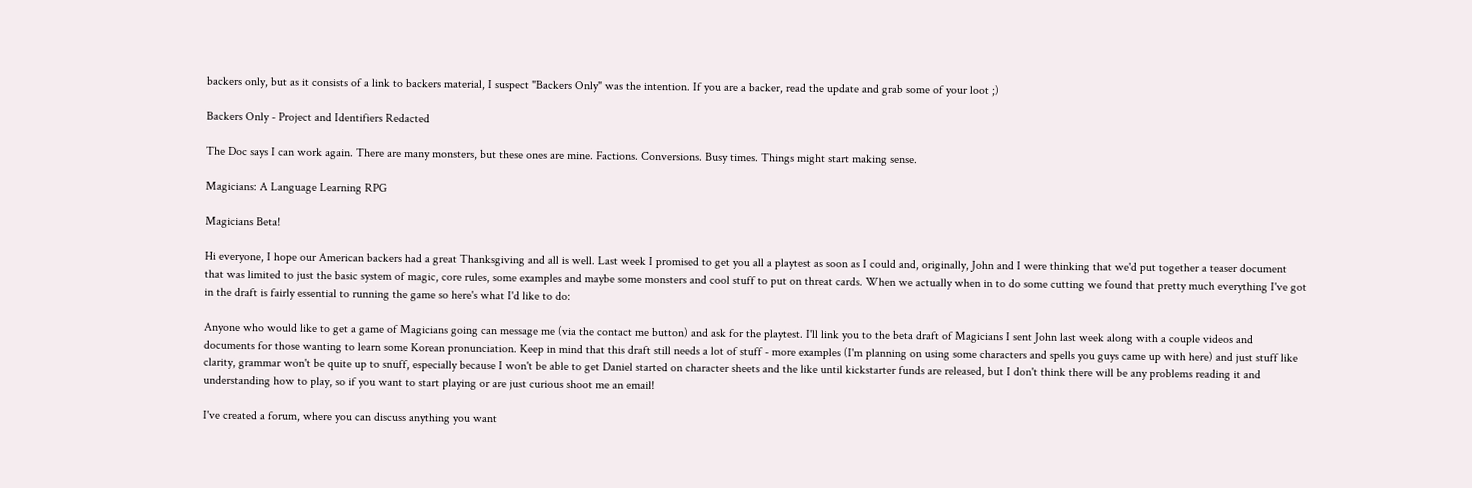backers only, but as it consists of a link to backers material, I suspect "Backers Only" was the intention. If you are a backer, read the update and grab some of your loot ;)

Backers Only - Project and Identifiers Redacted

The Doc says I can work again. There are many monsters, but these ones are mine. Factions. Conversions. Busy times. Things might start making sense.

Magicians: A Language Learning RPG

Magicians Beta!

Hi everyone, I hope our American backers had a great Thanksgiving and all is well. Last week I promised to get you all a playtest as soon as I could and, originally, John and I were thinking that we'd put together a teaser document that was limited to just the basic system of magic, core rules, some examples and maybe some monsters and cool stuff to put on threat cards. When we actually when in to do some cutting we found that pretty much everything I've got in the draft is fairly essential to running the game so here's what I'd like to do:

Anyone who would like to get a game of Magicians going can message me (via the contact me button) and ask for the playtest. I'll link you to the beta draft of Magicians I sent John last week along with a couple videos and documents for those wanting to learn some Korean pronunciation. Keep in mind that this draft still needs a lot of stuff - more examples (I'm planning on using some characters and spells you guys came up with here) and just stuff like clarity, grammar won't be quite up to snuff, especially because I won't be able to get Daniel started on character sheets and the like until kickstarter funds are released, but I don't think there will be any problems reading it and understanding how to play, so if you want to start playing or are just curious shoot me an email!

I've created a forum, where you can discuss anything you want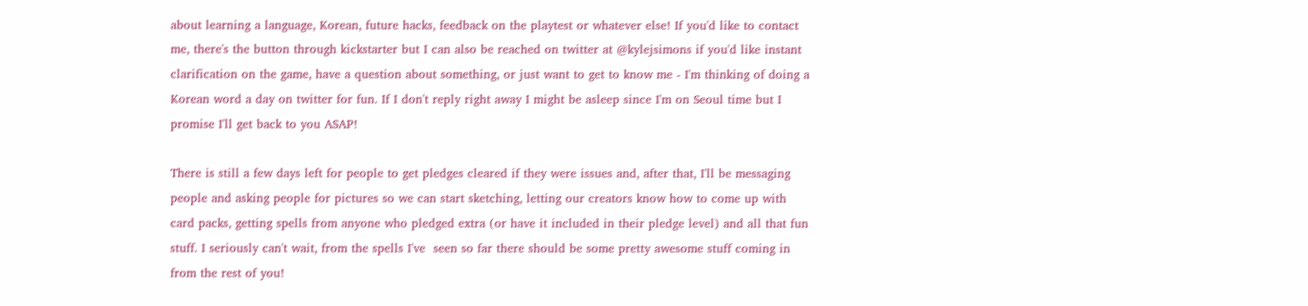about learning a language, Korean, future hacks, feedback on the playtest or whatever else! If you'd like to contact me, there's the button through kickstarter but I can also be reached on twitter at @kylejsimons if you'd like instant clarification on the game, have a question about something, or just want to get to know me - I'm thinking of doing a Korean word a day on twitter for fun. If I don't reply right away I might be asleep since I'm on Seoul time but I promise I'll get back to you ASAP!

There is still a few days left for people to get pledges cleared if they were issues and, after that, I'll be messaging people and asking people for pictures so we can start sketching, letting our creators know how to come up with card packs, getting spells from anyone who pledged extra (or have it included in their pledge level) and all that fun stuff. I seriously can't wait, from the spells I've  seen so far there should be some pretty awesome stuff coming in from the rest of you!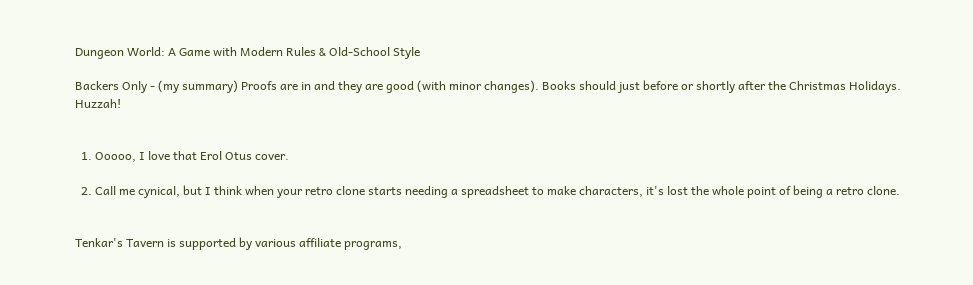Dungeon World: A Game with Modern Rules & Old-School Style

Backers Only - (my summary) Proofs are in and they are good (with minor changes). Books should just before or shortly after the Christmas Holidays. Huzzah!


  1. Ooooo, I love that Erol Otus cover.

  2. Call me cynical, but I think when your retro clone starts needing a spreadsheet to make characters, it's lost the whole point of being a retro clone.


Tenkar's Tavern is supported by various affiliate programs,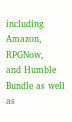including Amazon, RPGNow,
and Humble Bundle as well as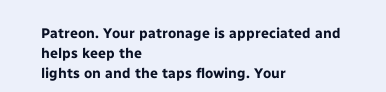Patreon. Your patronage is appreciated and helps keep the
lights on and the taps flowing. Your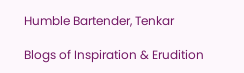Humble Bartender, Tenkar

Blogs of Inspiration & Erudition